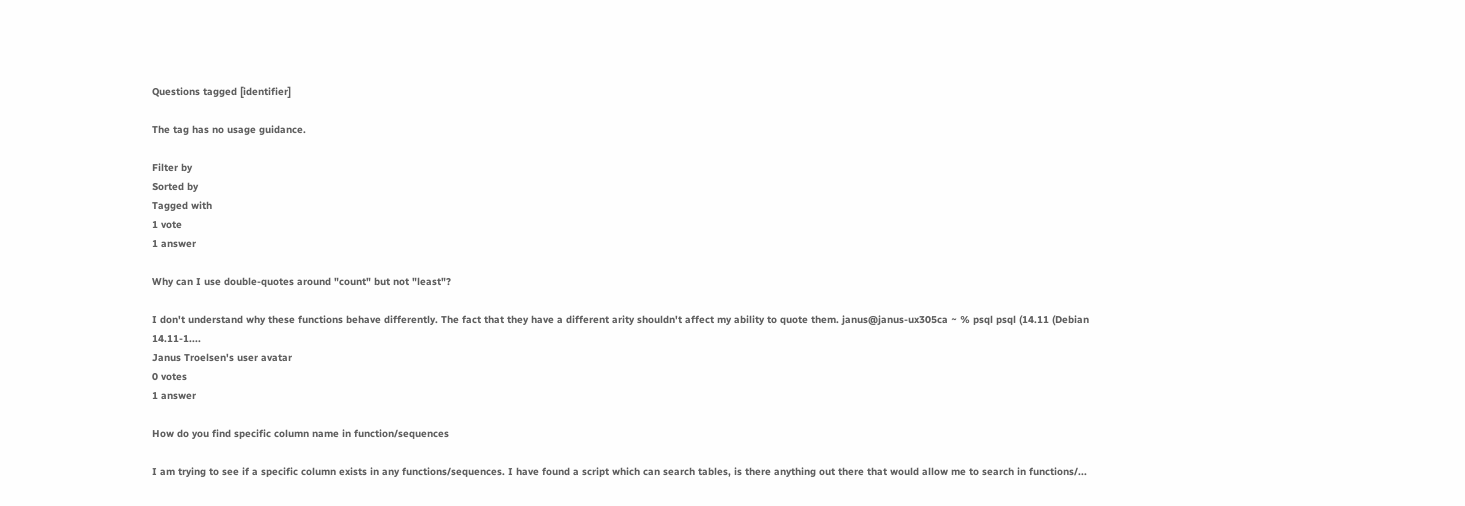Questions tagged [identifier]

The tag has no usage guidance.

Filter by
Sorted by
Tagged with
1 vote
1 answer

Why can I use double-quotes around "count" but not "least"?

I don't understand why these functions behave differently. The fact that they have a different arity shouldn't affect my ability to quote them. janus@janus-ux305ca ~ % psql psql (14.11 (Debian 14.11-1....
Janus Troelsen's user avatar
0 votes
1 answer

How do you find specific column name in function/sequences

I am trying to see if a specific column exists in any functions/sequences. I have found a script which can search tables, is there anything out there that would allow me to search in functions/...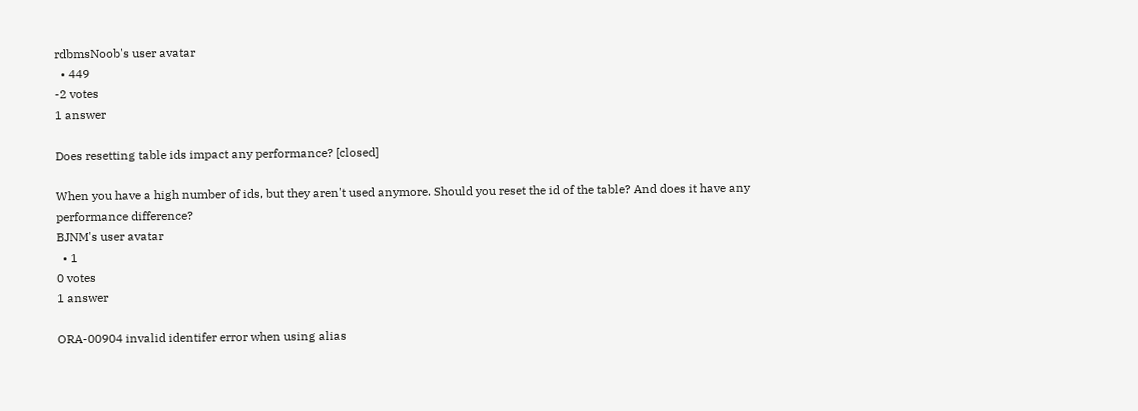rdbmsNoob's user avatar
  • 449
-2 votes
1 answer

Does resetting table ids impact any performance? [closed]

When you have a high number of ids, but they aren't used anymore. Should you reset the id of the table? And does it have any performance difference?
BJNM's user avatar
  • 1
0 votes
1 answer

ORA-00904 invalid identifer error when using alias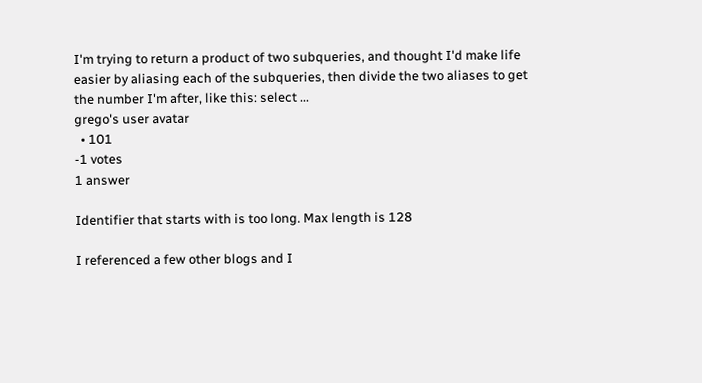I'm trying to return a product of two subqueries, and thought I'd make life easier by aliasing each of the subqueries, then divide the two aliases to get the number I'm after, like this: select ...
grego's user avatar
  • 101
-1 votes
1 answer

Identifier that starts with is too long. Max length is 128

I referenced a few other blogs and I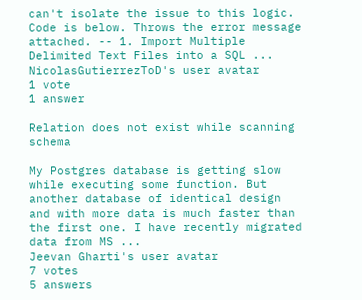can't isolate the issue to this logic. Code is below. Throws the error message attached. -- 1. Import Multiple Delimited Text Files into a SQL ...
NicolasGutierrezToD's user avatar
1 vote
1 answer

Relation does not exist while scanning schema

My Postgres database is getting slow while executing some function. But another database of identical design and with more data is much faster than the first one. I have recently migrated data from MS ...
Jeevan Gharti's user avatar
7 votes
5 answers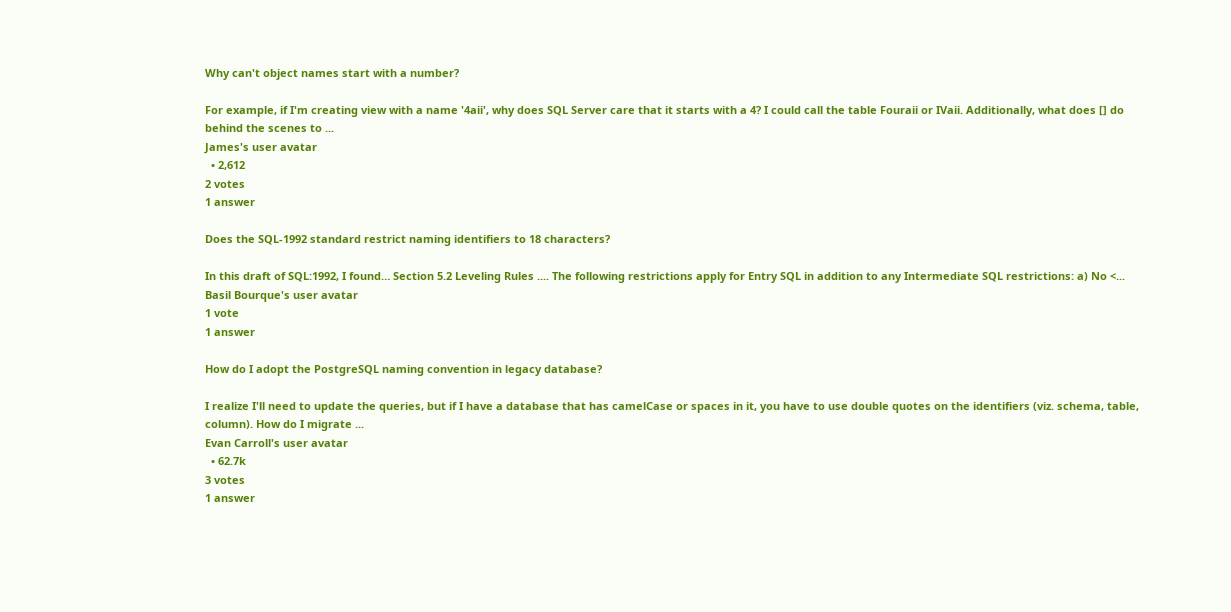Why can't object names start with a number?

For example, if I'm creating view with a name '4aii', why does SQL Server care that it starts with a 4? I could call the table Fouraii or IVaii. Additionally, what does [] do behind the scenes to ...
James's user avatar
  • 2,612
2 votes
1 answer

Does the SQL-1992 standard restrict naming identifiers to 18 characters?

In this draft of SQL:1992, I found… Section 5.2 Leveling Rules .... The following restrictions apply for Entry SQL in addition to any Intermediate SQL restrictions: a) No <...
Basil Bourque's user avatar
1 vote
1 answer

How do I adopt the PostgreSQL naming convention in legacy database?

I realize I'll need to update the queries, but if I have a database that has camelCase or spaces in it, you have to use double quotes on the identifiers (viz. schema, table, column). How do I migrate ...
Evan Carroll's user avatar
  • 62.7k
3 votes
1 answer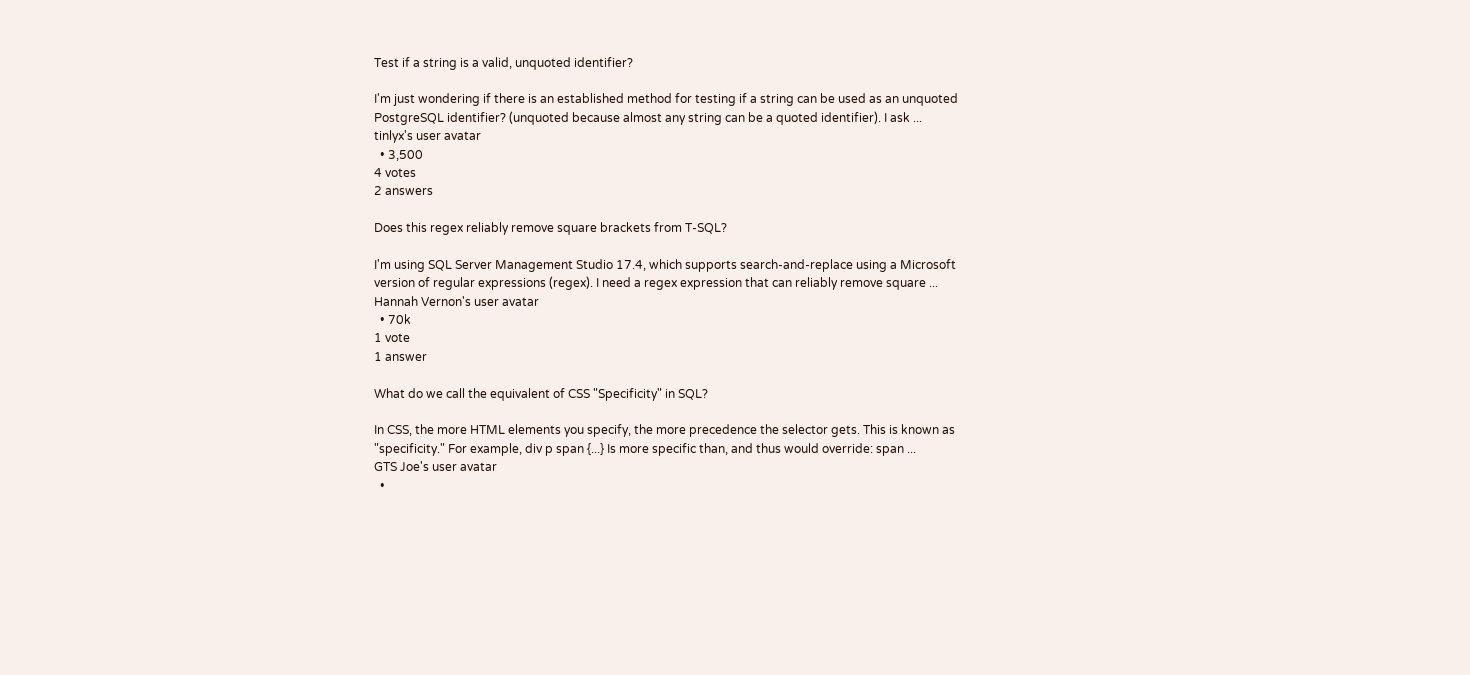Test if a string is a valid, unquoted identifier?

I'm just wondering if there is an established method for testing if a string can be used as an unquoted PostgreSQL identifier? (unquoted because almost any string can be a quoted identifier). I ask ...
tinlyx's user avatar
  • 3,500
4 votes
2 answers

Does this regex reliably remove square brackets from T-SQL?

I'm using SQL Server Management Studio 17.4, which supports search-and-replace using a Microsoft version of regular expressions (regex). I need a regex expression that can reliably remove square ...
Hannah Vernon's user avatar
  • 70k
1 vote
1 answer

What do we call the equivalent of CSS "Specificity" in SQL?

In CSS, the more HTML elements you specify, the more precedence the selector gets. This is known as "specificity." For example, div p span {...} Is more specific than, and thus would override: span ...
GTS Joe's user avatar
  •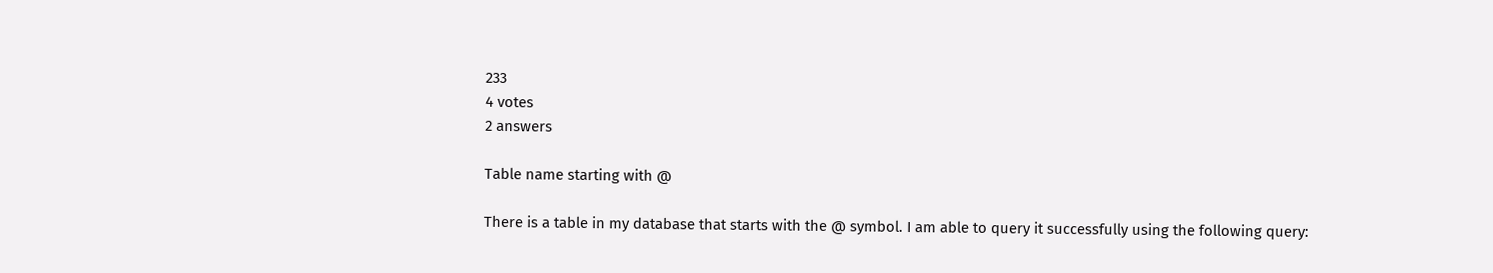233
4 votes
2 answers

Table name starting with @

There is a table in my database that starts with the @ symbol. I am able to query it successfully using the following query: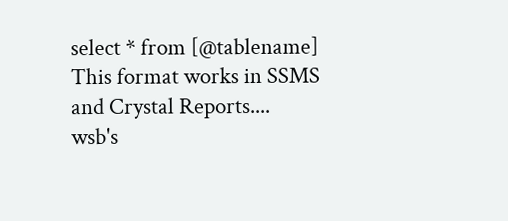select * from [@tablename] This format works in SSMS and Crystal Reports....
wsb's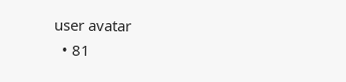user avatar
  • 81